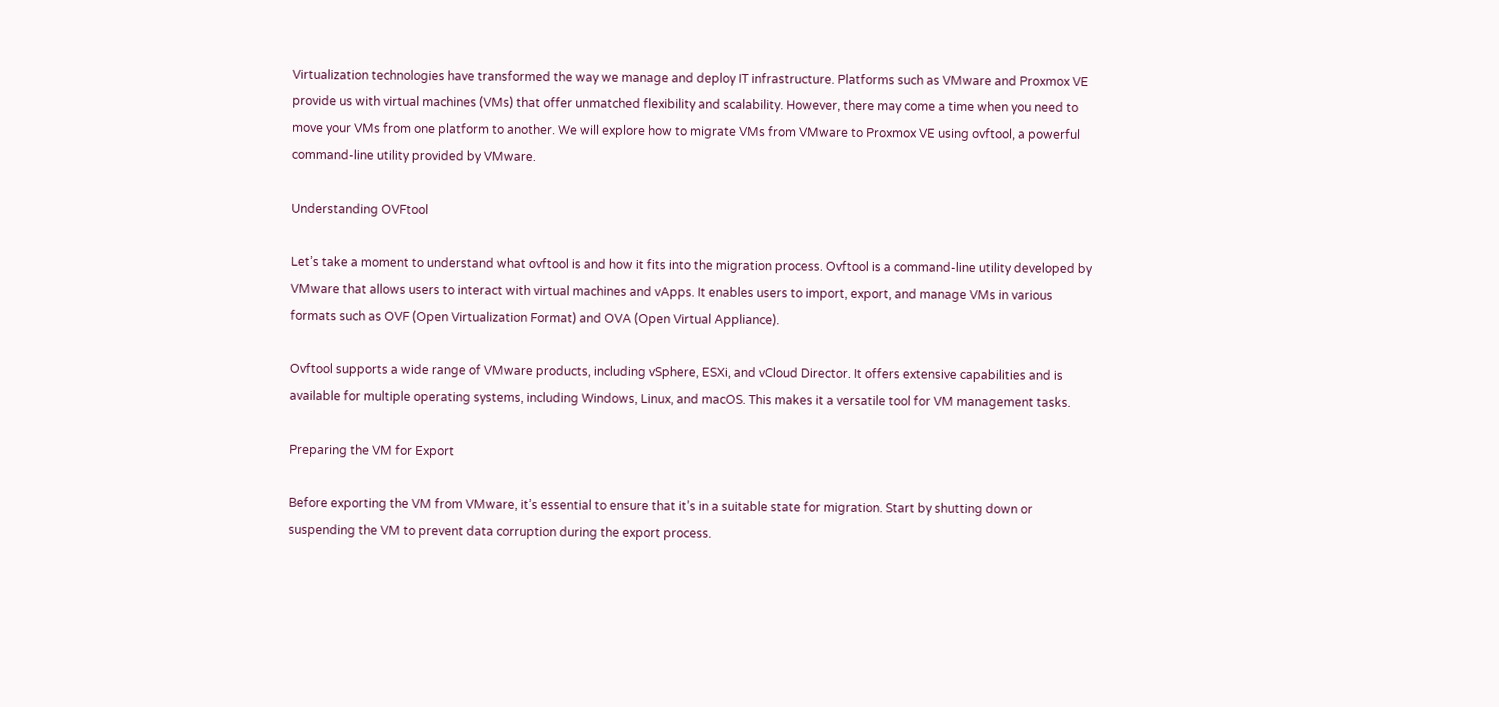Virtualization technologies have transformed the way we manage and deploy IT infrastructure. Platforms such as VMware and Proxmox VE provide us with virtual machines (VMs) that offer unmatched flexibility and scalability. However, there may come a time when you need to move your VMs from one platform to another. We will explore how to migrate VMs from VMware to Proxmox VE using ovftool, a powerful command-line utility provided by VMware.

Understanding OVFtool

Let’s take a moment to understand what ovftool is and how it fits into the migration process. Ovftool is a command-line utility developed by VMware that allows users to interact with virtual machines and vApps. It enables users to import, export, and manage VMs in various formats such as OVF (Open Virtualization Format) and OVA (Open Virtual Appliance).

Ovftool supports a wide range of VMware products, including vSphere, ESXi, and vCloud Director. It offers extensive capabilities and is available for multiple operating systems, including Windows, Linux, and macOS. This makes it a versatile tool for VM management tasks.

Preparing the VM for Export

Before exporting the VM from VMware, it’s essential to ensure that it’s in a suitable state for migration. Start by shutting down or suspending the VM to prevent data corruption during the export process.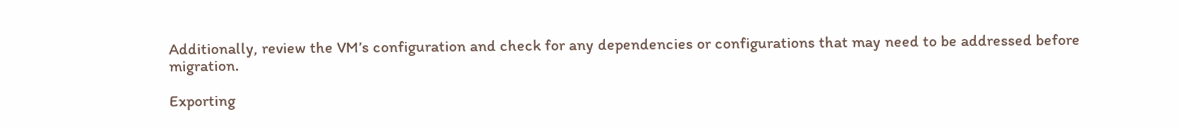Additionally, review the VM’s configuration and check for any dependencies or configurations that may need to be addressed before migration.

Exporting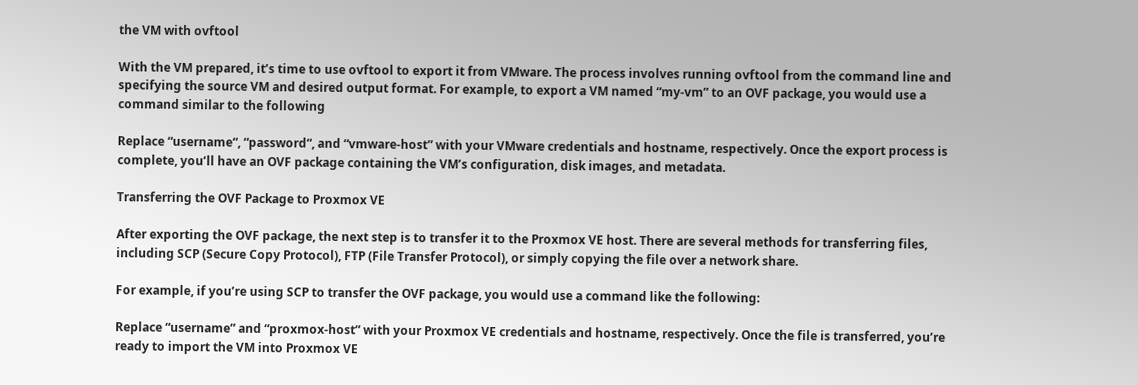the VM with ovftool

With the VM prepared, it’s time to use ovftool to export it from VMware. The process involves running ovftool from the command line and specifying the source VM and desired output format. For example, to export a VM named “my-vm” to an OVF package, you would use a command similar to the following

Replace “username“, “password“, and “vmware-host” with your VMware credentials and hostname, respectively. Once the export process is complete, you’ll have an OVF package containing the VM’s configuration, disk images, and metadata.

Transferring the OVF Package to Proxmox VE

After exporting the OVF package, the next step is to transfer it to the Proxmox VE host. There are several methods for transferring files, including SCP (Secure Copy Protocol), FTP (File Transfer Protocol), or simply copying the file over a network share.

For example, if you’re using SCP to transfer the OVF package, you would use a command like the following:

Replace “username” and “proxmox-host” with your Proxmox VE credentials and hostname, respectively. Once the file is transferred, you’re ready to import the VM into Proxmox VE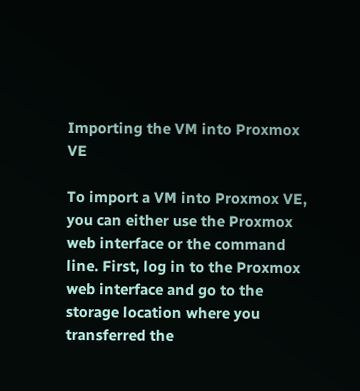Importing the VM into Proxmox VE

To import a VM into Proxmox VE, you can either use the Proxmox web interface or the command line. First, log in to the Proxmox web interface and go to the storage location where you transferred the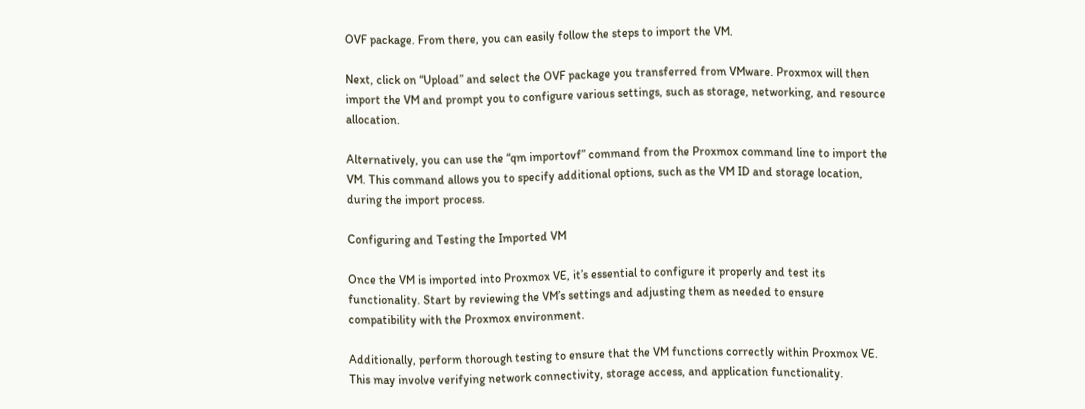OVF package. From there, you can easily follow the steps to import the VM.

Next, click on “Upload” and select the OVF package you transferred from VMware. Proxmox will then import the VM and prompt you to configure various settings, such as storage, networking, and resource allocation.

Alternatively, you can use the “qm importovf” command from the Proxmox command line to import the VM. This command allows you to specify additional options, such as the VM ID and storage location, during the import process.

Configuring and Testing the Imported VM

Once the VM is imported into Proxmox VE, it’s essential to configure it properly and test its functionality. Start by reviewing the VM’s settings and adjusting them as needed to ensure compatibility with the Proxmox environment.

Additionally, perform thorough testing to ensure that the VM functions correctly within Proxmox VE. This may involve verifying network connectivity, storage access, and application functionality.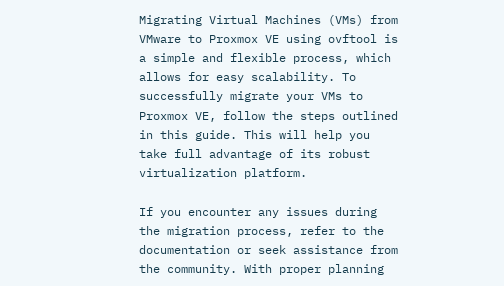Migrating Virtual Machines (VMs) from VMware to Proxmox VE using ovftool is a simple and flexible process, which allows for easy scalability. To successfully migrate your VMs to Proxmox VE, follow the steps outlined in this guide. This will help you take full advantage of its robust virtualization platform.

If you encounter any issues during the migration process, refer to the documentation or seek assistance from the community. With proper planning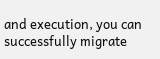and execution, you can successfully migrate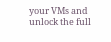your VMs and unlock the full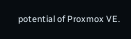potential of Proxmox VE.